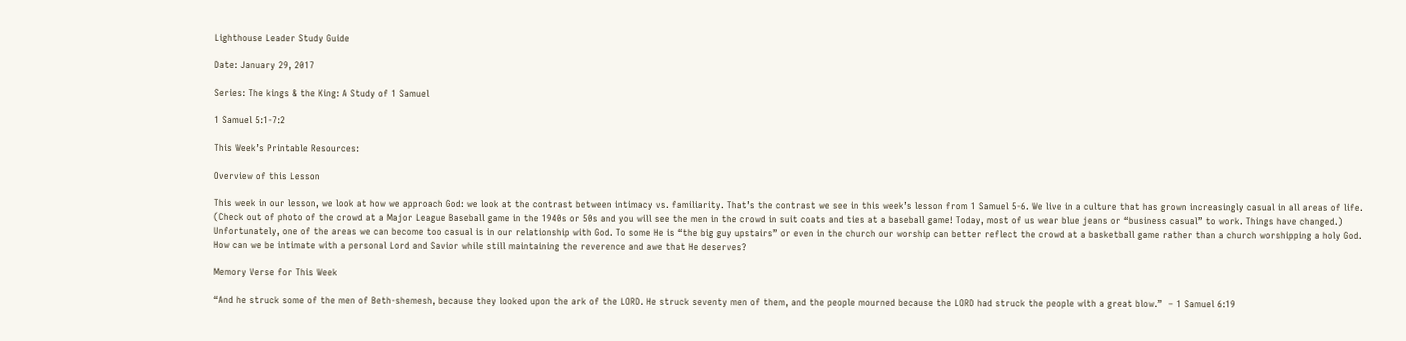Lighthouse Leader Study Guide

Date: January 29, 2017

Series: The kings & the King: A Study of 1 Samuel

1 Samuel 5:1-7:2

This Week’s Printable Resources:

Overview of this Lesson

This week in our lesson, we look at how we approach God: we look at the contrast between intimacy vs. familiarity. That’s the contrast we see in this week’s lesson from 1 Samuel 5-6. We live in a culture that has grown increasingly casual in all areas of life. (Check out of photo of the crowd at a Major League Baseball game in the 1940s or 50s and you will see the men in the crowd in suit coats and ties at a baseball game! Today, most of us wear blue jeans or “business casual” to work. Things have changed.) Unfortunately, one of the areas we can become too casual is in our relationship with God. To some He is “the big guy upstairs” or even in the church our worship can better reflect the crowd at a basketball game rather than a church worshipping a holy God. How can we be intimate with a personal Lord and Savior while still maintaining the reverence and awe that He deserves?

Memory Verse for This Week

“And he struck some of the men of Beth-shemesh, because they looked upon the ark of the LORD. He struck seventy men of them, and the people mourned because the LORD had struck the people with a great blow.”  – 1 Samuel 6:19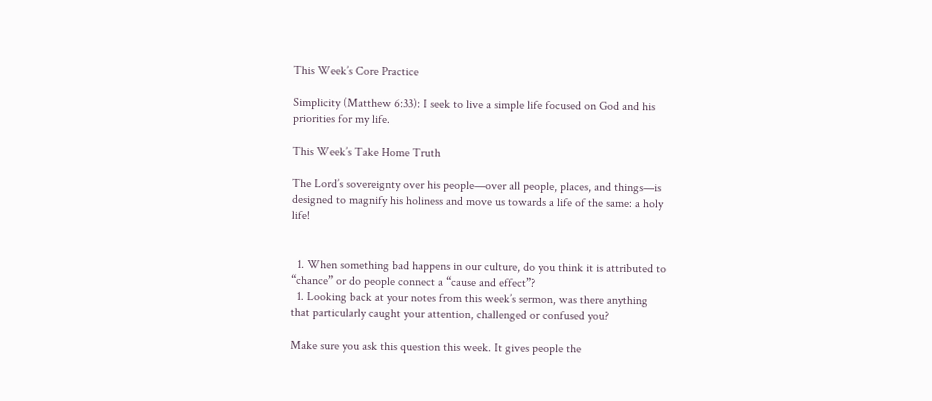This Week’s Core Practice

Simplicity (Matthew 6:33): I seek to live a simple life focused on God and his priorities for my life.

This Week’s Take Home Truth

The Lord’s sovereignty over his people—over all people, places, and things—is designed to magnify his holiness and move us towards a life of the same: a holy life!


  1. When something bad happens in our culture, do you think it is attributed to “chance” or do people connect a “cause and effect”?
  1. Looking back at your notes from this week’s sermon, was there anything that particularly caught your attention, challenged or confused you?

Make sure you ask this question this week. It gives people the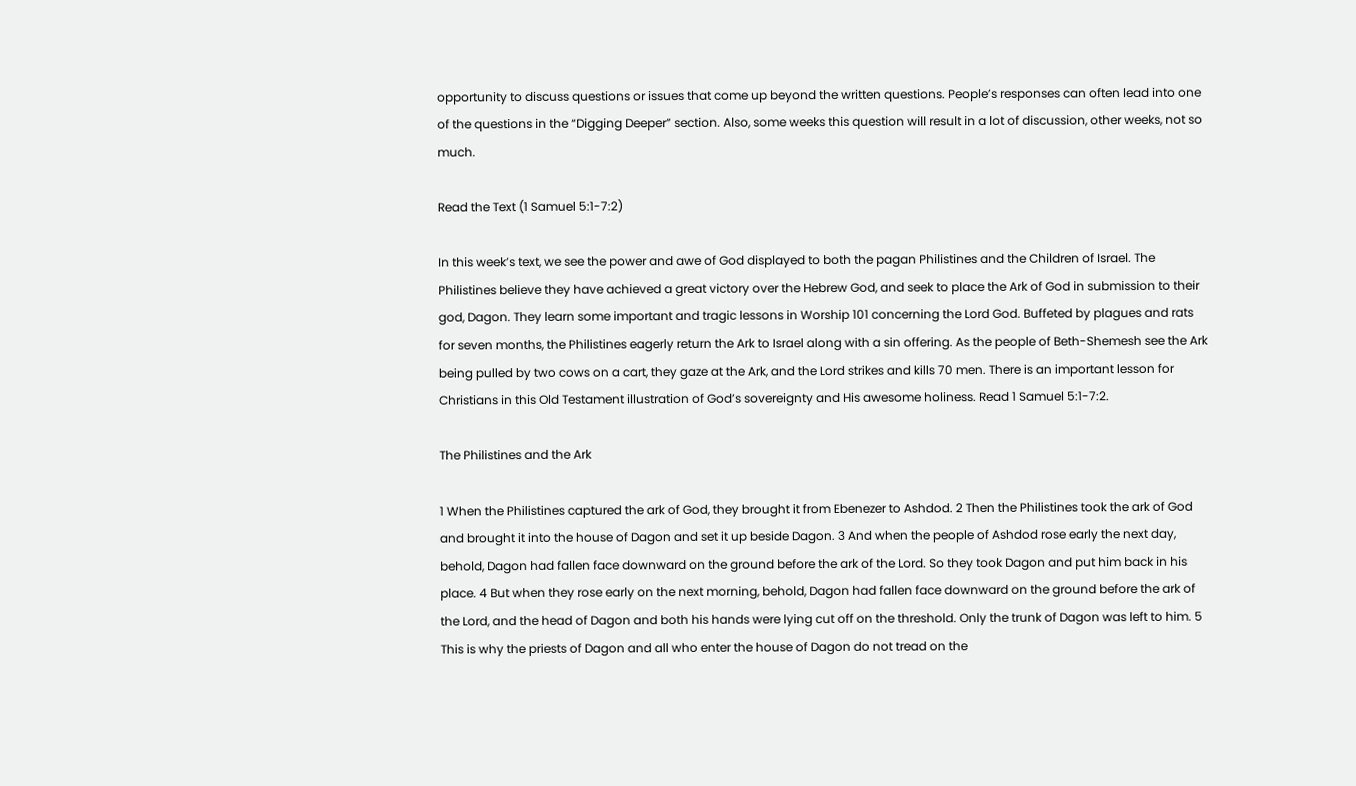opportunity to discuss questions or issues that come up beyond the written questions. People’s responses can often lead into one of the questions in the “Digging Deeper” section. Also, some weeks this question will result in a lot of discussion, other weeks, not so much.

Read the Text (1 Samuel 5:1-7:2)

In this week’s text, we see the power and awe of God displayed to both the pagan Philistines and the Children of Israel. The Philistines believe they have achieved a great victory over the Hebrew God, and seek to place the Ark of God in submission to their god, Dagon. They learn some important and tragic lessons in Worship 101 concerning the Lord God. Buffeted by plagues and rats for seven months, the Philistines eagerly return the Ark to Israel along with a sin offering. As the people of Beth-Shemesh see the Ark being pulled by two cows on a cart, they gaze at the Ark, and the Lord strikes and kills 70 men. There is an important lesson for Christians in this Old Testament illustration of God’s sovereignty and His awesome holiness. Read 1 Samuel 5:1-7:2.

The Philistines and the Ark

1 When the Philistines captured the ark of God, they brought it from Ebenezer to Ashdod. 2 Then the Philistines took the ark of God and brought it into the house of Dagon and set it up beside Dagon. 3 And when the people of Ashdod rose early the next day, behold, Dagon had fallen face downward on the ground before the ark of the Lord. So they took Dagon and put him back in his place. 4 But when they rose early on the next morning, behold, Dagon had fallen face downward on the ground before the ark of the Lord, and the head of Dagon and both his hands were lying cut off on the threshold. Only the trunk of Dagon was left to him. 5 This is why the priests of Dagon and all who enter the house of Dagon do not tread on the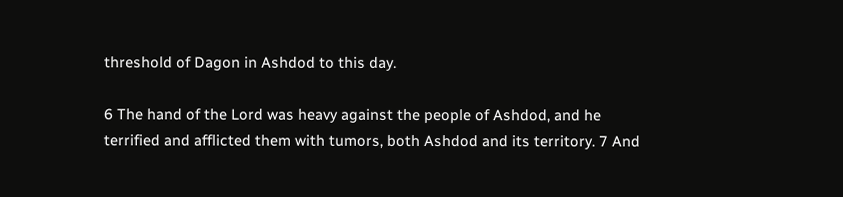threshold of Dagon in Ashdod to this day.

6 The hand of the Lord was heavy against the people of Ashdod, and he terrified and afflicted them with tumors, both Ashdod and its territory. 7 And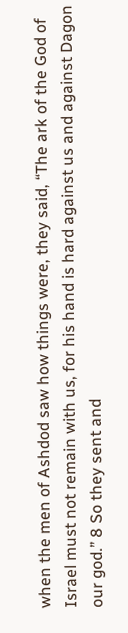when the men of Ashdod saw how things were, they said, “The ark of the God of Israel must not remain with us, for his hand is hard against us and against Dagon our god.” 8 So they sent and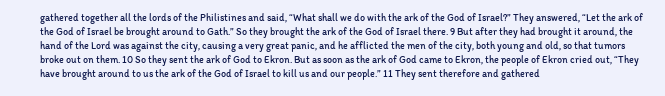gathered together all the lords of the Philistines and said, “What shall we do with the ark of the God of Israel?” They answered, “Let the ark of the God of Israel be brought around to Gath.” So they brought the ark of the God of Israel there. 9 But after they had brought it around, the hand of the Lord was against the city, causing a very great panic, and he afflicted the men of the city, both young and old, so that tumors broke out on them. 10 So they sent the ark of God to Ekron. But as soon as the ark of God came to Ekron, the people of Ekron cried out, “They have brought around to us the ark of the God of Israel to kill us and our people.” 11 They sent therefore and gathered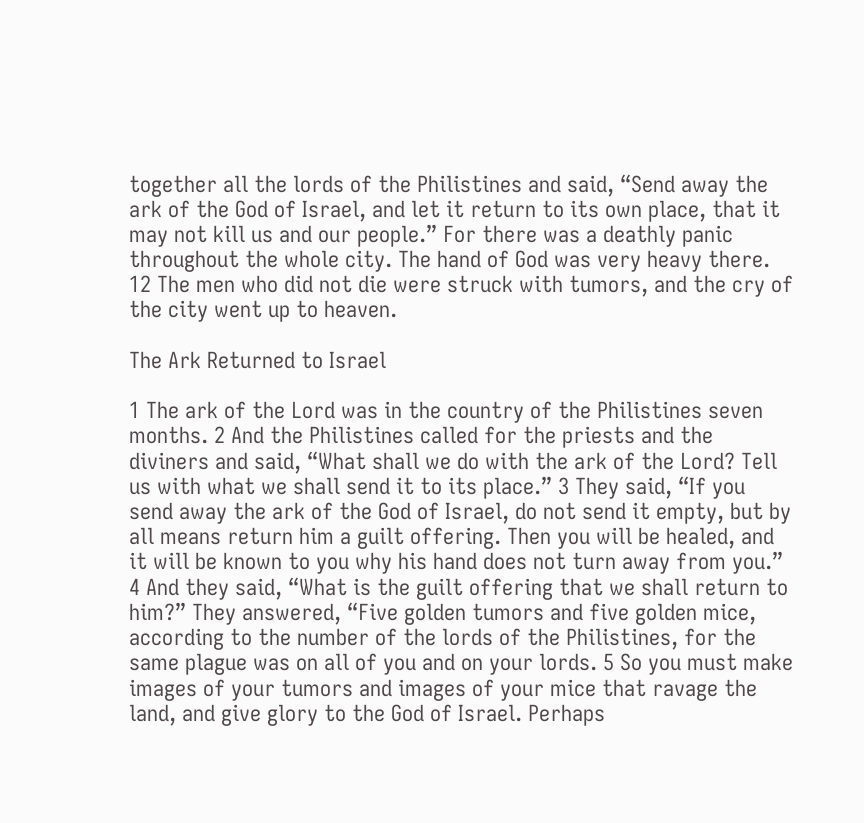together all the lords of the Philistines and said, “Send away the ark of the God of Israel, and let it return to its own place, that it may not kill us and our people.” For there was a deathly panic throughout the whole city. The hand of God was very heavy there. 12 The men who did not die were struck with tumors, and the cry of the city went up to heaven.

The Ark Returned to Israel

1 The ark of the Lord was in the country of the Philistines seven months. 2 And the Philistines called for the priests and the diviners and said, “What shall we do with the ark of the Lord? Tell us with what we shall send it to its place.” 3 They said, “If you send away the ark of the God of Israel, do not send it empty, but by all means return him a guilt offering. Then you will be healed, and it will be known to you why his hand does not turn away from you.” 4 And they said, “What is the guilt offering that we shall return to him?” They answered, “Five golden tumors and five golden mice, according to the number of the lords of the Philistines, for the same plague was on all of you and on your lords. 5 So you must make images of your tumors and images of your mice that ravage the land, and give glory to the God of Israel. Perhaps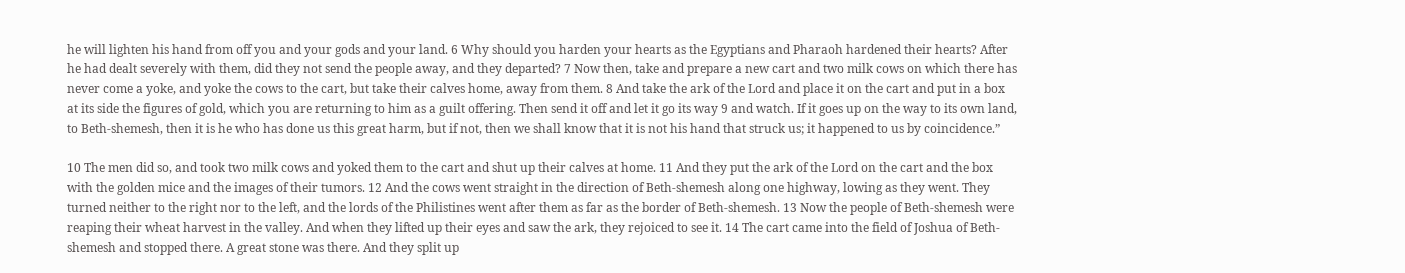he will lighten his hand from off you and your gods and your land. 6 Why should you harden your hearts as the Egyptians and Pharaoh hardened their hearts? After he had dealt severely with them, did they not send the people away, and they departed? 7 Now then, take and prepare a new cart and two milk cows on which there has never come a yoke, and yoke the cows to the cart, but take their calves home, away from them. 8 And take the ark of the Lord and place it on the cart and put in a box at its side the figures of gold, which you are returning to him as a guilt offering. Then send it off and let it go its way 9 and watch. If it goes up on the way to its own land, to Beth-shemesh, then it is he who has done us this great harm, but if not, then we shall know that it is not his hand that struck us; it happened to us by coincidence.”

10 The men did so, and took two milk cows and yoked them to the cart and shut up their calves at home. 11 And they put the ark of the Lord on the cart and the box with the golden mice and the images of their tumors. 12 And the cows went straight in the direction of Beth-shemesh along one highway, lowing as they went. They turned neither to the right nor to the left, and the lords of the Philistines went after them as far as the border of Beth-shemesh. 13 Now the people of Beth-shemesh were reaping their wheat harvest in the valley. And when they lifted up their eyes and saw the ark, they rejoiced to see it. 14 The cart came into the field of Joshua of Beth-shemesh and stopped there. A great stone was there. And they split up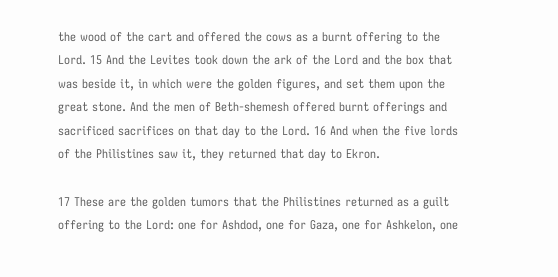the wood of the cart and offered the cows as a burnt offering to the Lord. 15 And the Levites took down the ark of the Lord and the box that was beside it, in which were the golden figures, and set them upon the great stone. And the men of Beth-shemesh offered burnt offerings and sacrificed sacrifices on that day to the Lord. 16 And when the five lords of the Philistines saw it, they returned that day to Ekron.

17 These are the golden tumors that the Philistines returned as a guilt offering to the Lord: one for Ashdod, one for Gaza, one for Ashkelon, one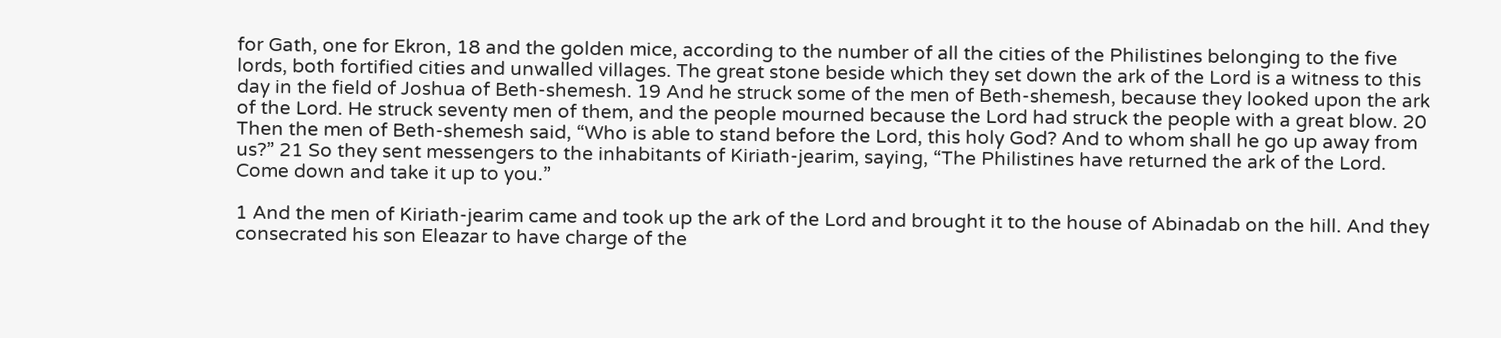for Gath, one for Ekron, 18 and the golden mice, according to the number of all the cities of the Philistines belonging to the five lords, both fortified cities and unwalled villages. The great stone beside which they set down the ark of the Lord is a witness to this day in the field of Joshua of Beth-shemesh. 19 And he struck some of the men of Beth-shemesh, because they looked upon the ark of the Lord. He struck seventy men of them, and the people mourned because the Lord had struck the people with a great blow. 20 Then the men of Beth-shemesh said, “Who is able to stand before the Lord, this holy God? And to whom shall he go up away from us?” 21 So they sent messengers to the inhabitants of Kiriath-jearim, saying, “The Philistines have returned the ark of the Lord. Come down and take it up to you.”

1 And the men of Kiriath-jearim came and took up the ark of the Lord and brought it to the house of Abinadab on the hill. And they consecrated his son Eleazar to have charge of the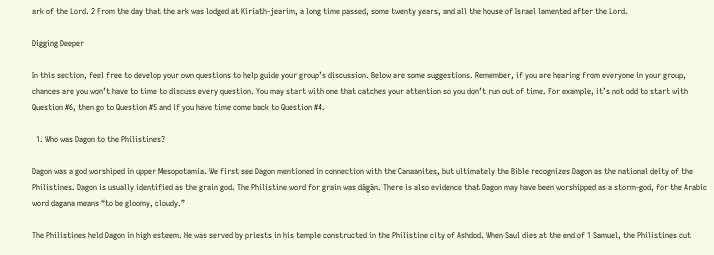ark of the Lord. 2 From the day that the ark was lodged at Kiriath-jearim, a long time passed, some twenty years, and all the house of Israel lamented after the Lord.

Digging Deeper

In this section, feel free to develop your own questions to help guide your group’s discussion. Below are some suggestions. Remember, if you are hearing from everyone in your group, chances are you won’t have to time to discuss every question. You may start with one that catches your attention so you don’t run out of time. For example, it’s not odd to start with Question #6, then go to Question #5 and if you have time come back to Question #4.

  1. Who was Dagon to the Philistines?

Dagon was a god worshiped in upper Mesopotamia. We first see Dagon mentioned in connection with the Canaanites, but ultimately the Bible recognizes Dagon as the national deity of the Philistines. Dagon is usually identified as the grain god. The Philistine word for grain was dāg̱ān. There is also evidence that Dagon may have been worshipped as a storm-god, for the Arabic word dagana means “to be gloomy, cloudy.”

The Philistines held Dagon in high esteem. He was served by priests in his temple constructed in the Philistine city of Ashdod. When Saul dies at the end of 1 Samuel, the Philistines cut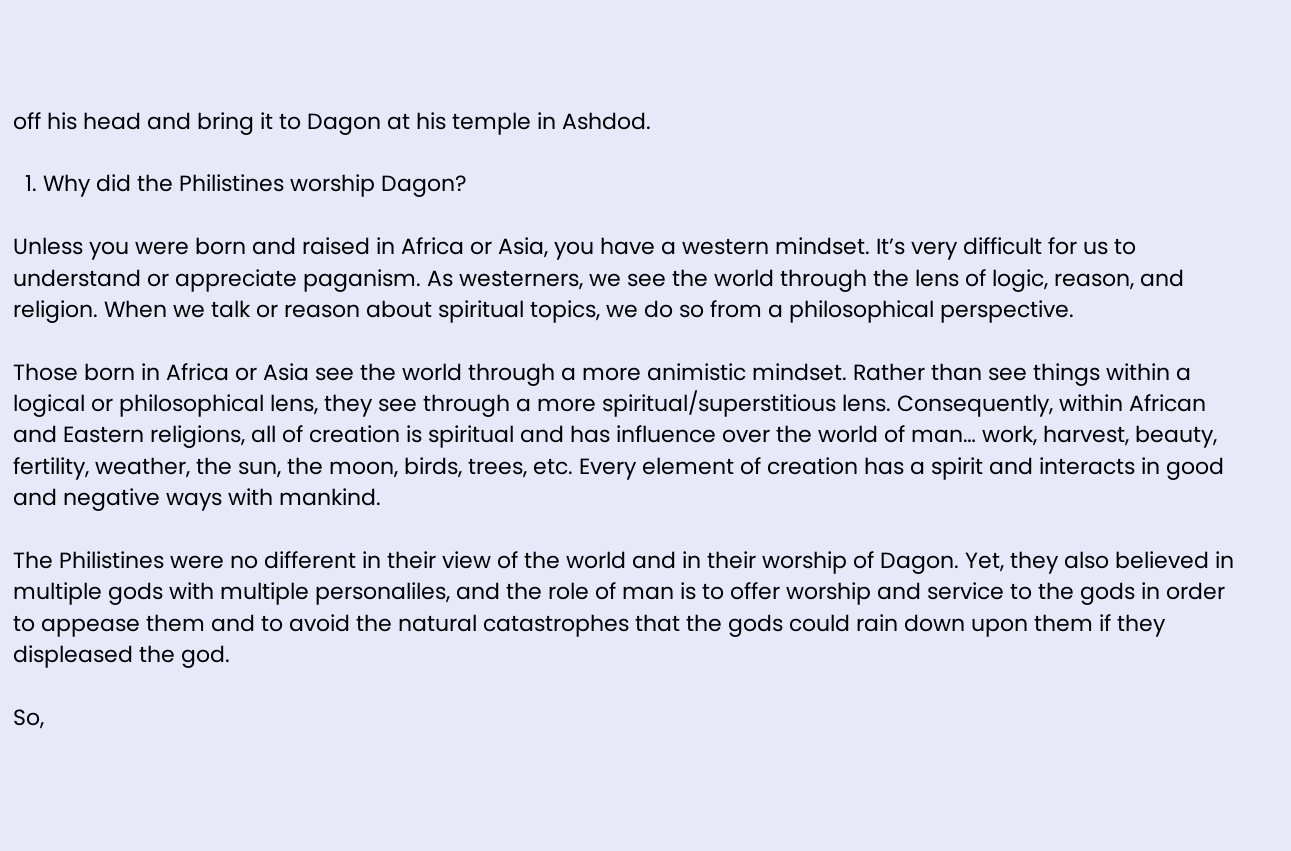off his head and bring it to Dagon at his temple in Ashdod.

  1. Why did the Philistines worship Dagon?

Unless you were born and raised in Africa or Asia, you have a western mindset. It’s very difficult for us to understand or appreciate paganism. As westerners, we see the world through the lens of logic, reason, and religion. When we talk or reason about spiritual topics, we do so from a philosophical perspective.

Those born in Africa or Asia see the world through a more animistic mindset. Rather than see things within a logical or philosophical lens, they see through a more spiritual/superstitious lens. Consequently, within African and Eastern religions, all of creation is spiritual and has influence over the world of man… work, harvest, beauty, fertility, weather, the sun, the moon, birds, trees, etc. Every element of creation has a spirit and interacts in good and negative ways with mankind.

The Philistines were no different in their view of the world and in their worship of Dagon. Yet, they also believed in multiple gods with multiple personaliles, and the role of man is to offer worship and service to the gods in order to appease them and to avoid the natural catastrophes that the gods could rain down upon them if they displeased the god.

So,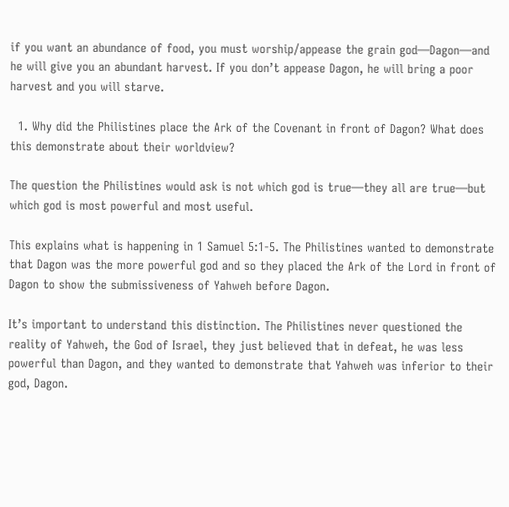if you want an abundance of food, you must worship/appease the grain god—Dagon—and he will give you an abundant harvest. If you don’t appease Dagon, he will bring a poor harvest and you will starve.

  1. Why did the Philistines place the Ark of the Covenant in front of Dagon? What does this demonstrate about their worldview?

The question the Philistines would ask is not which god is true—they all are true—but which god is most powerful and most useful.

This explains what is happening in 1 Samuel 5:1-5. The Philistines wanted to demonstrate that Dagon was the more powerful god and so they placed the Ark of the Lord in front of Dagon to show the submissiveness of Yahweh before Dagon.

It’s important to understand this distinction. The Philistines never questioned the reality of Yahweh, the God of Israel, they just believed that in defeat, he was less powerful than Dagon, and they wanted to demonstrate that Yahweh was inferior to their god, Dagon.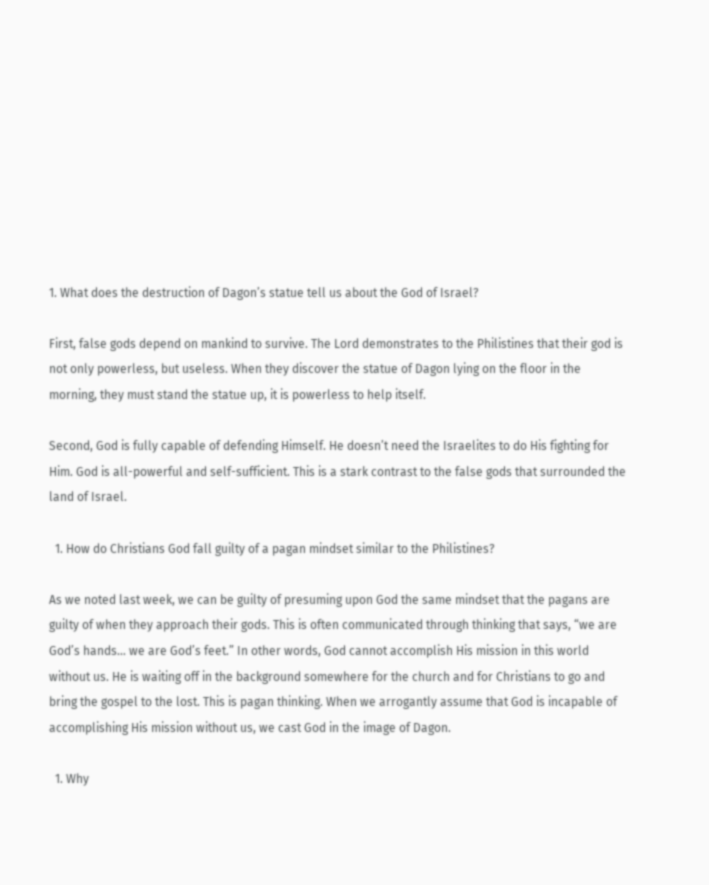1. What does the destruction of Dagon’s statue tell us about the God of Israel?

First, false gods depend on mankind to survive. The Lord demonstrates to the Philistines that their god is not only powerless, but useless. When they discover the statue of Dagon lying on the floor in the morning, they must stand the statue up, it is powerless to help itself.

Second, God is fully capable of defending Himself. He doesn’t need the Israelites to do His fighting for Him. God is all-powerful and self-sufficient. This is a stark contrast to the false gods that surrounded the land of Israel.

  1. How do Christians God fall guilty of a pagan mindset similar to the Philistines?

As we noted last week, we can be guilty of presuming upon God the same mindset that the pagans are guilty of when they approach their gods. This is often communicated through thinking that says, “we are God’s hands… we are God’s feet.” In other words, God cannot accomplish His mission in this world without us. He is waiting off in the background somewhere for the church and for Christians to go and bring the gospel to the lost. This is pagan thinking. When we arrogantly assume that God is incapable of accomplishing His mission without us, we cast God in the image of Dagon.

  1. Why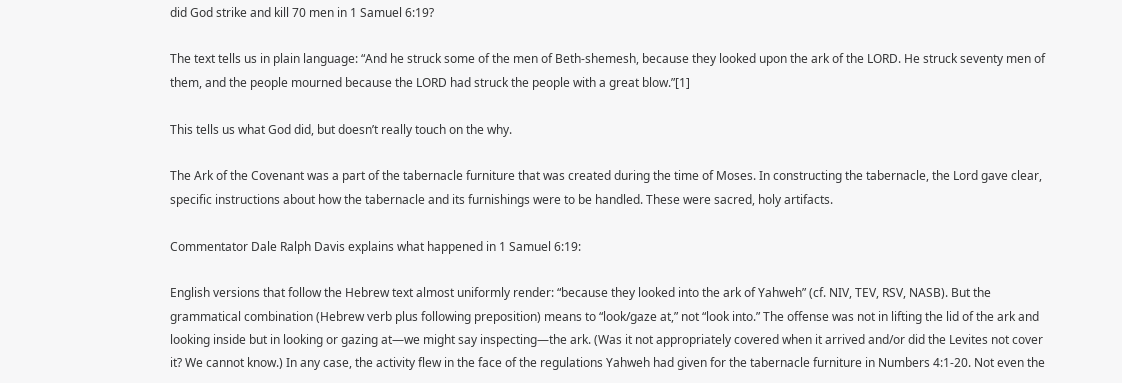did God strike and kill 70 men in 1 Samuel 6:19?

The text tells us in plain language: “And he struck some of the men of Beth-shemesh, because they looked upon the ark of the LORD. He struck seventy men of them, and the people mourned because the LORD had struck the people with a great blow.”[1]

This tells us what God did, but doesn’t really touch on the why.

The Ark of the Covenant was a part of the tabernacle furniture that was created during the time of Moses. In constructing the tabernacle, the Lord gave clear, specific instructions about how the tabernacle and its furnishings were to be handled. These were sacred, holy artifacts.

Commentator Dale Ralph Davis explains what happened in 1 Samuel 6:19:

English versions that follow the Hebrew text almost uniformly render: “because they looked into the ark of Yahweh” (cf. NIV, TEV, RSV, NASB). But the grammatical combination (Hebrew verb plus following preposition) means to “look/gaze at,” not “look into.” The offense was not in lifting the lid of the ark and looking inside but in looking or gazing at—we might say inspecting—the ark. (Was it not appropriately covered when it arrived and/or did the Levites not cover it? We cannot know.) In any case, the activity flew in the face of the regulations Yahweh had given for the tabernacle furniture in Numbers 4:1-20. Not even the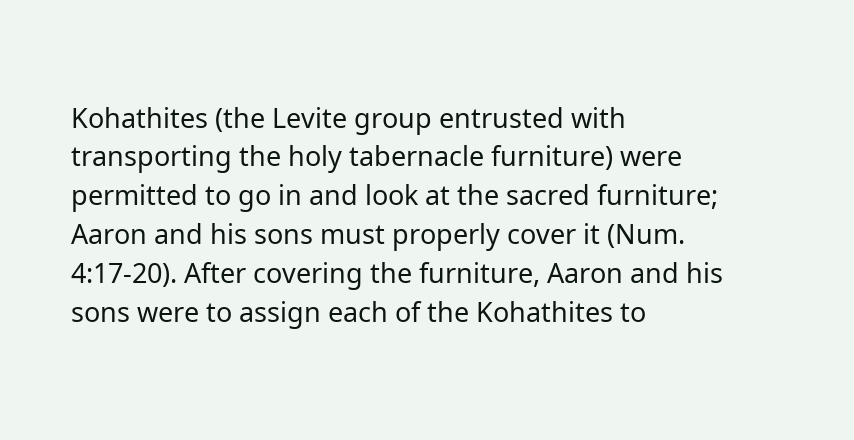Kohathites (the Levite group entrusted with transporting the holy tabernacle furniture) were permitted to go in and look at the sacred furniture; Aaron and his sons must properly cover it (Num. 4:17-20). After covering the furniture, Aaron and his sons were to assign each of the Kohathites to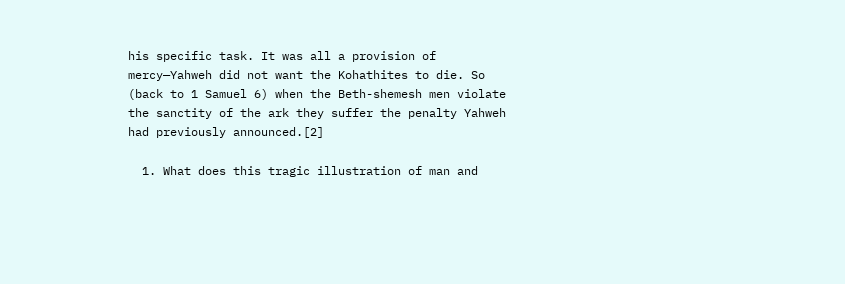his specific task. It was all a provision of mercy—Yahweh did not want the Kohathites to die. So (back to 1 Samuel 6) when the Beth-shemesh men violate the sanctity of the ark they suffer the penalty Yahweh had previously announced.[2]

  1. What does this tragic illustration of man and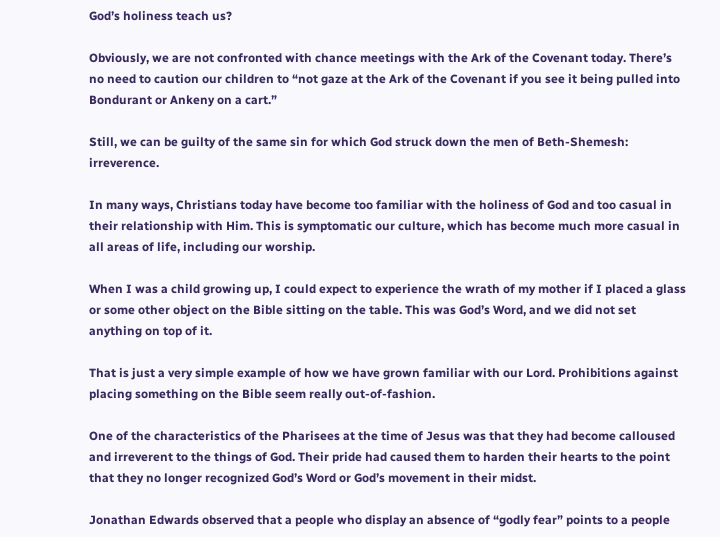God’s holiness teach us?

Obviously, we are not confronted with chance meetings with the Ark of the Covenant today. There’s no need to caution our children to “not gaze at the Ark of the Covenant if you see it being pulled into Bondurant or Ankeny on a cart.”

Still, we can be guilty of the same sin for which God struck down the men of Beth-Shemesh: irreverence.

In many ways, Christians today have become too familiar with the holiness of God and too casual in their relationship with Him. This is symptomatic our culture, which has become much more casual in all areas of life, including our worship.

When I was a child growing up, I could expect to experience the wrath of my mother if I placed a glass or some other object on the Bible sitting on the table. This was God’s Word, and we did not set anything on top of it.

That is just a very simple example of how we have grown familiar with our Lord. Prohibitions against placing something on the Bible seem really out-of-fashion.

One of the characteristics of the Pharisees at the time of Jesus was that they had become calloused and irreverent to the things of God. Their pride had caused them to harden their hearts to the point that they no longer recognized God’s Word or God’s movement in their midst.

Jonathan Edwards observed that a people who display an absence of “godly fear” points to a people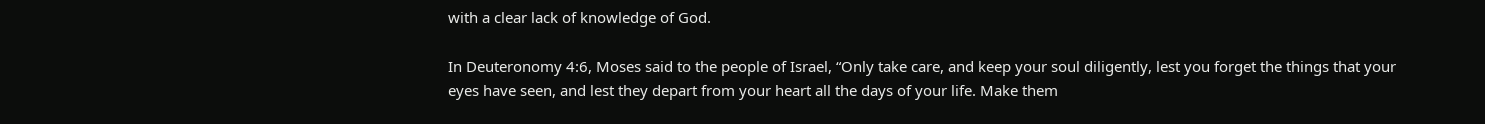with a clear lack of knowledge of God.

In Deuteronomy 4:6, Moses said to the people of Israel, “Only take care, and keep your soul diligently, lest you forget the things that your eyes have seen, and lest they depart from your heart all the days of your life. Make them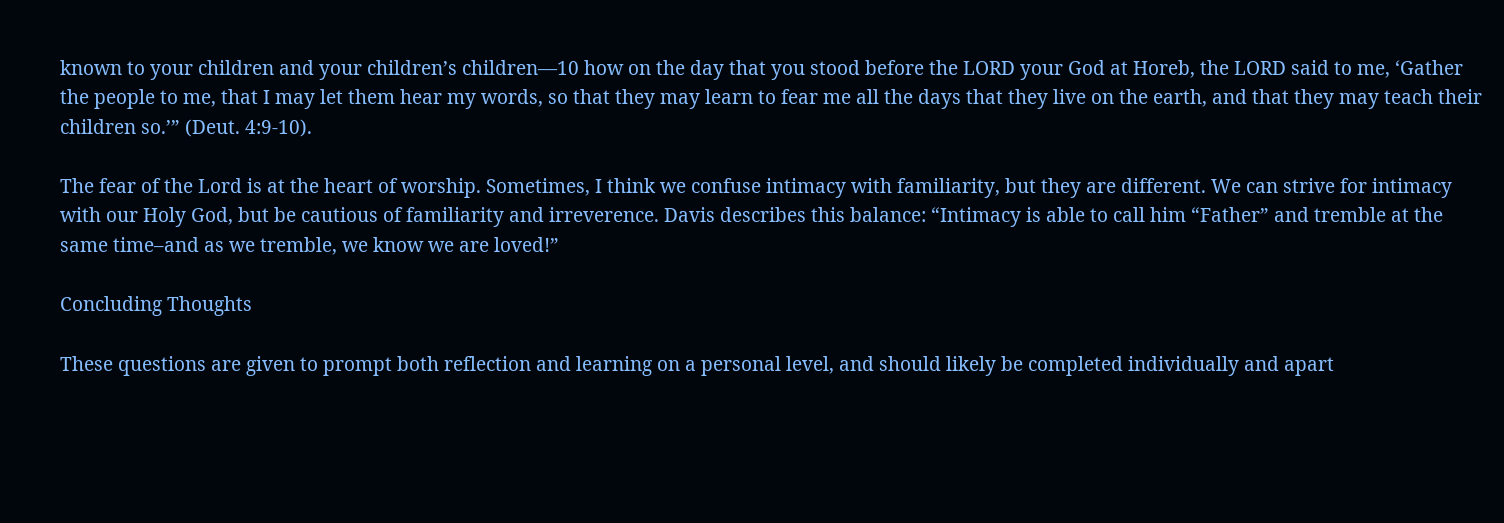known to your children and your children’s children—10 how on the day that you stood before the LORD your God at Horeb, the LORD said to me, ‘Gather the people to me, that I may let them hear my words, so that they may learn to fear me all the days that they live on the earth, and that they may teach their children so.’” (Deut. 4:9-10).

The fear of the Lord is at the heart of worship. Sometimes, I think we confuse intimacy with familiarity, but they are different. We can strive for intimacy with our Holy God, but be cautious of familiarity and irreverence. Davis describes this balance: “Intimacy is able to call him “Father” and tremble at the same time–and as we tremble, we know we are loved!”

Concluding Thoughts

These questions are given to prompt both reflection and learning on a personal level, and should likely be completed individually and apart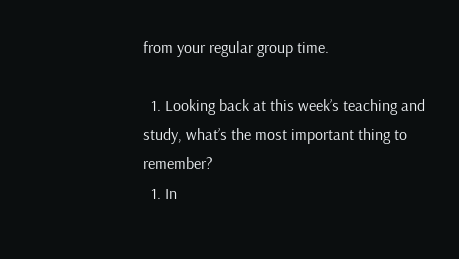from your regular group time.

  1. Looking back at this week’s teaching and study, what’s the most important thing to remember?
  1. In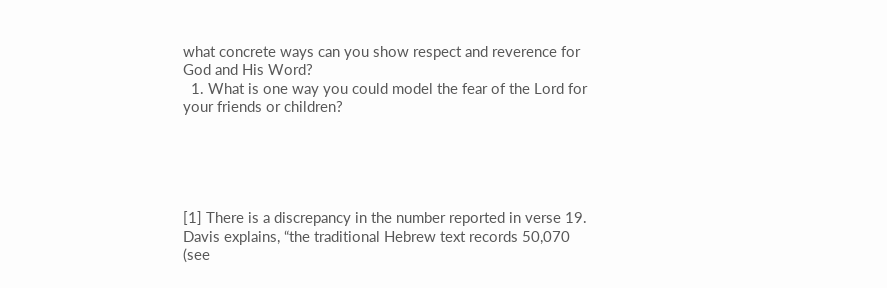what concrete ways can you show respect and reverence for God and His Word?
  1. What is one way you could model the fear of the Lord for your friends or children?





[1] There is a discrepancy in the number reported in verse 19. Davis explains, “the traditional Hebrew text records 50,070 (see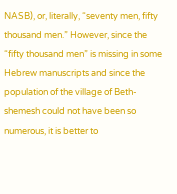NASB), or, literally, “seventy men, fifty thousand men.” However, since the “fifty thousand men” is missing in some Hebrew manuscripts and since the population of the village of Beth-shemesh could not have been so numerous, it is better to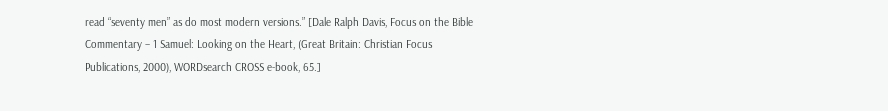read “seventy men” as do most modern versions.” [Dale Ralph Davis, Focus on the Bible Commentary – 1 Samuel: Looking on the Heart, (Great Britain: Christian Focus Publications, 2000), WORDsearch CROSS e-book, 65.]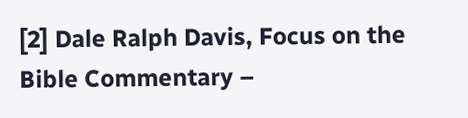[2] Dale Ralph Davis, Focus on the Bible Commentary –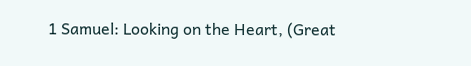1 Samuel: Looking on the Heart, (Great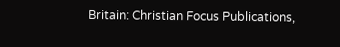Britain: Christian Focus Publications,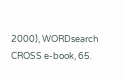2000), WORDsearch CROSS e-book, 65.